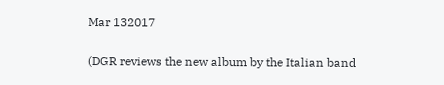Mar 132017


(DGR reviews the new album by the Italian band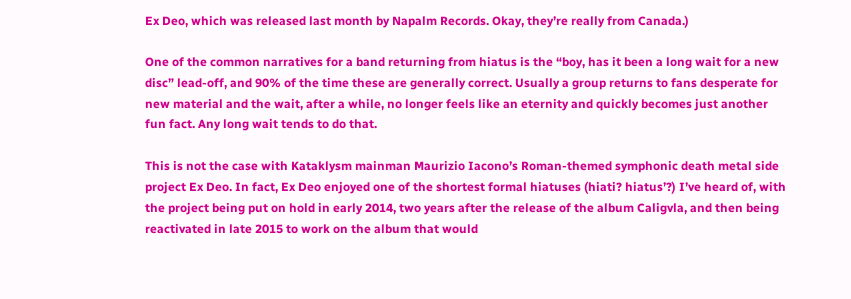Ex Deo, which was released last month by Napalm Records. Okay, they’re really from Canada.)

One of the common narratives for a band returning from hiatus is the “boy, has it been a long wait for a new disc” lead-off, and 90% of the time these are generally correct. Usually a group returns to fans desperate for new material and the wait, after a while, no longer feels like an eternity and quickly becomes just another fun fact. Any long wait tends to do that.

This is not the case with Kataklysm mainman Maurizio Iacono’s Roman-themed symphonic death metal side project Ex Deo. In fact, Ex Deo enjoyed one of the shortest formal hiatuses (hiati? hiatus’?) I’ve heard of, with the project being put on hold in early 2014, two years after the release of the album Caligvla, and then being reactivated in late 2015 to work on the album that would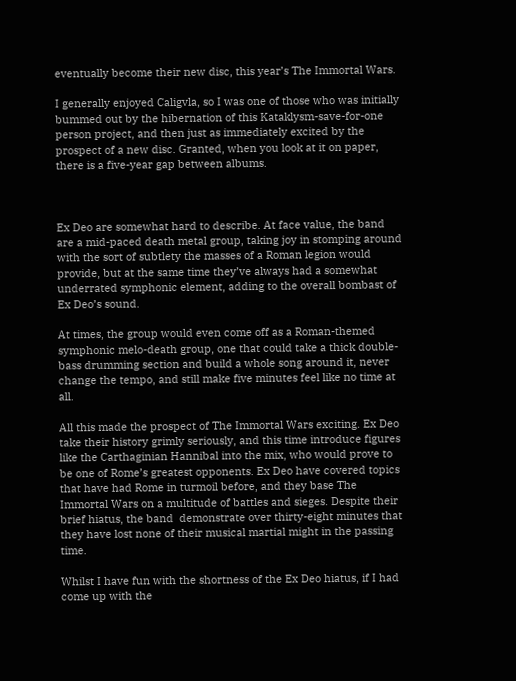eventually become their new disc, this year’s The Immortal Wars.

I generally enjoyed Caligvla, so I was one of those who was initially bummed out by the hibernation of this Kataklysm-save-for-one person project, and then just as immediately excited by the prospect of a new disc. Granted, when you look at it on paper, there is a five-year gap between albums.



Ex Deo are somewhat hard to describe. At face value, the band are a mid-paced death metal group, taking joy in stomping around with the sort of subtlety the masses of a Roman legion would provide, but at the same time they’ve always had a somewhat underrated symphonic element, adding to the overall bombast of Ex Deo’s sound.

At times, the group would even come off as a Roman-themed symphonic melo-death group, one that could take a thick double-bass drumming section and build a whole song around it, never change the tempo, and still make five minutes feel like no time at all.

All this made the prospect of The Immortal Wars exciting. Ex Deo take their history grimly seriously, and this time introduce figures like the Carthaginian Hannibal into the mix, who would prove to be one of Rome’s greatest opponents. Ex Deo have covered topics that have had Rome in turmoil before, and they base The Immortal Wars on a multitude of battles and sieges. Despite their brief hiatus, the band  demonstrate over thirty-eight minutes that they have lost none of their musical martial might in the passing time.

Whilst I have fun with the shortness of the Ex Deo hiatus, if I had come up with the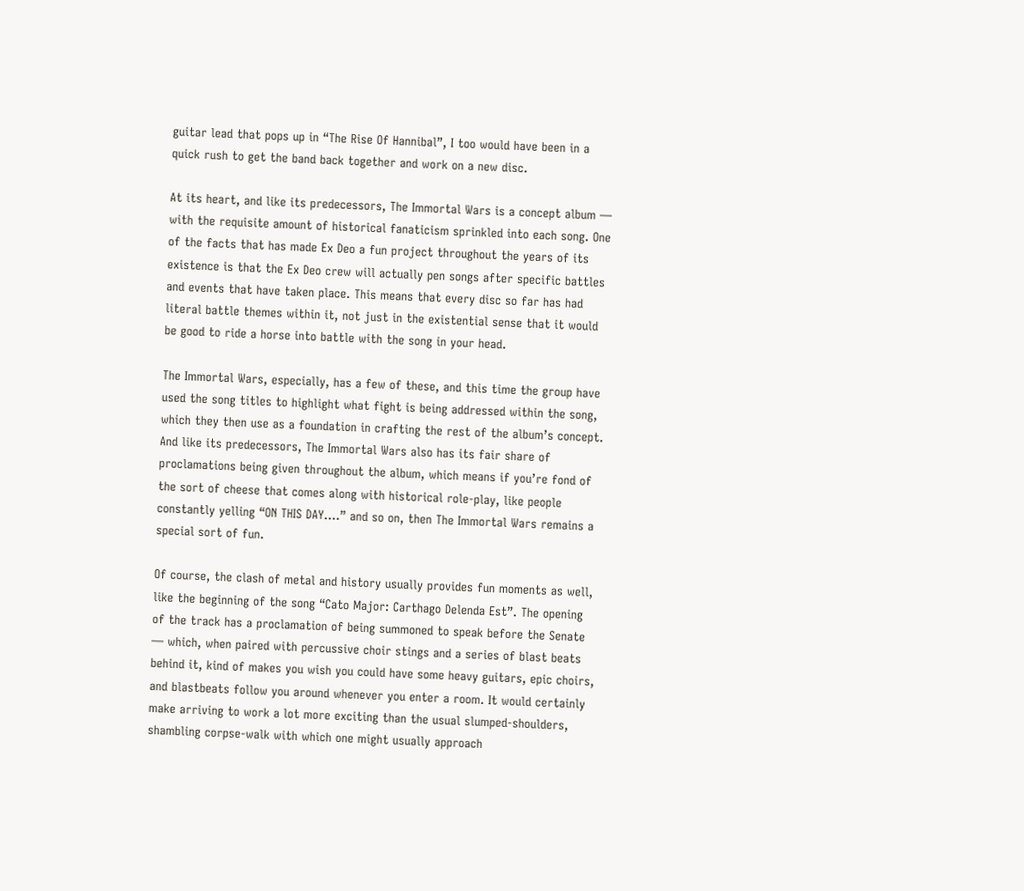guitar lead that pops up in “The Rise Of Hannibal”, I too would have been in a quick rush to get the band back together and work on a new disc.

At its heart, and like its predecessors, The Immortal Wars is a concept album — with the requisite amount of historical fanaticism sprinkled into each song. One of the facts that has made Ex Deo a fun project throughout the years of its existence is that the Ex Deo crew will actually pen songs after specific battles and events that have taken place. This means that every disc so far has had literal battle themes within it, not just in the existential sense that it would be good to ride a horse into battle with the song in your head.

The Immortal Wars, especially, has a few of these, and this time the group have used the song titles to highlight what fight is being addressed within the song, which they then use as a foundation in crafting the rest of the album’s concept. And like its predecessors, The Immortal Wars also has its fair share of proclamations being given throughout the album, which means if you’re fond of the sort of cheese that comes along with historical role-play, like people constantly yelling “ON THIS DAY….” and so on, then The Immortal Wars remains a special sort of fun.

Of course, the clash of metal and history usually provides fun moments as well, like the beginning of the song “Cato Major: Carthago Delenda Est”. The opening of the track has a proclamation of being summoned to speak before the Senate — which, when paired with percussive choir stings and a series of blast beats behind it, kind of makes you wish you could have some heavy guitars, epic choirs, and blastbeats follow you around whenever you enter a room. It would certainly make arriving to work a lot more exciting than the usual slumped-shoulders, shambling corpse-walk with which one might usually approach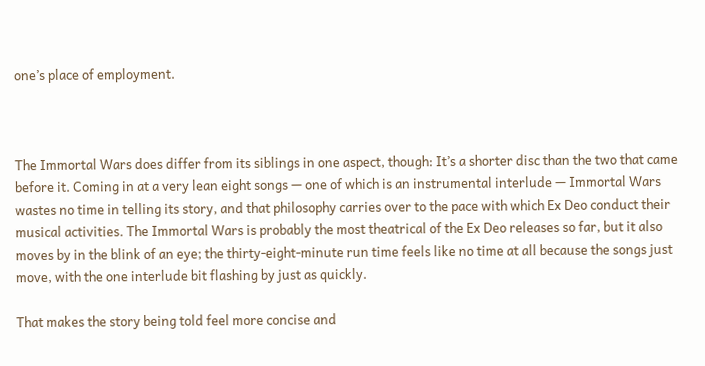one’s place of employment.



The Immortal Wars does differ from its siblings in one aspect, though: It’s a shorter disc than the two that came before it. Coming in at a very lean eight songs — one of which is an instrumental interlude — Immortal Wars wastes no time in telling its story, and that philosophy carries over to the pace with which Ex Deo conduct their musical activities. The Immortal Wars is probably the most theatrical of the Ex Deo releases so far, but it also moves by in the blink of an eye; the thirty-eight-minute run time feels like no time at all because the songs just move, with the one interlude bit flashing by just as quickly.

That makes the story being told feel more concise and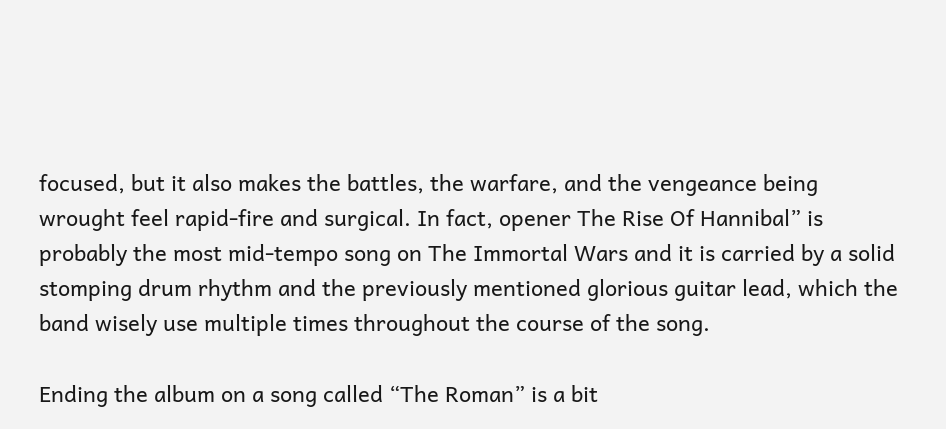focused, but it also makes the battles, the warfare, and the vengeance being wrought feel rapid-fire and surgical. In fact, opener The Rise Of Hannibal” is probably the most mid-tempo song on The Immortal Wars and it is carried by a solid stomping drum rhythm and the previously mentioned glorious guitar lead, which the band wisely use multiple times throughout the course of the song.

Ending the album on a song called “The Roman” is a bit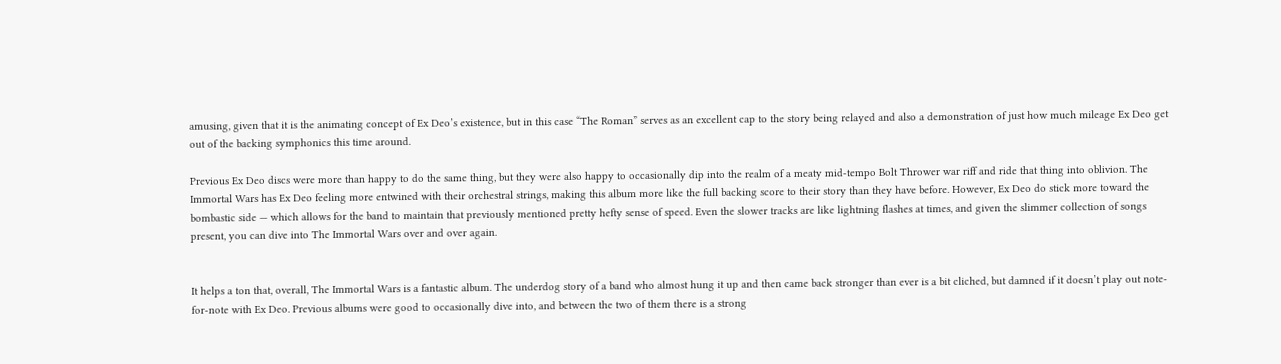amusing, given that it is the animating concept of Ex Deo’s existence, but in this case “The Roman” serves as an excellent cap to the story being relayed and also a demonstration of just how much mileage Ex Deo get out of the backing symphonics this time around.

Previous Ex Deo discs were more than happy to do the same thing, but they were also happy to occasionally dip into the realm of a meaty mid-tempo Bolt Thrower war riff and ride that thing into oblivion. The Immortal Wars has Ex Deo feeling more entwined with their orchestral strings, making this album more like the full backing score to their story than they have before. However, Ex Deo do stick more toward the bombastic side — which allows for the band to maintain that previously mentioned pretty hefty sense of speed. Even the slower tracks are like lightning flashes at times, and given the slimmer collection of songs present, you can dive into The Immortal Wars over and over again.


It helps a ton that, overall, The Immortal Wars is a fantastic album. The underdog story of a band who almost hung it up and then came back stronger than ever is a bit cliched, but damned if it doesn’t play out note-for-note with Ex Deo. Previous albums were good to occasionally dive into, and between the two of them there is a strong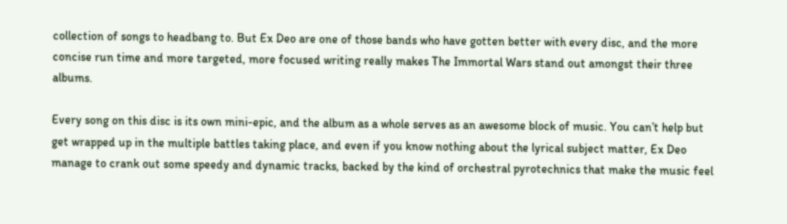collection of songs to headbang to. But Ex Deo are one of those bands who have gotten better with every disc, and the more concise run time and more targeted, more focused writing really makes The Immortal Wars stand out amongst their three albums.

Every song on this disc is its own mini-epic, and the album as a whole serves as an awesome block of music. You can’t help but get wrapped up in the multiple battles taking place, and even if you know nothing about the lyrical subject matter, Ex Deo manage to crank out some speedy and dynamic tracks, backed by the kind of orchestral pyrotechnics that make the music feel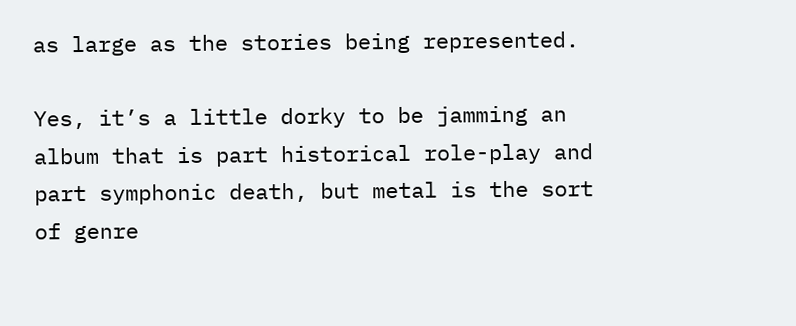as large as the stories being represented.

Yes, it’s a little dorky to be jamming an album that is part historical role-play and part symphonic death, but metal is the sort of genre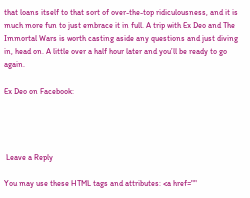that loans itself to that sort of over-the-top ridiculousness, and it is much more fun to just embrace it in full. A trip with Ex Deo and The Immortal Wars is worth casting aside any questions and just diving in, head on. A little over a half hour later and you’ll be ready to go again.

Ex Deo on Facebook:




 Leave a Reply

You may use these HTML tags and attributes: <a href=""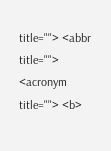title=""> <abbr title=""> <acronym title=""> <b>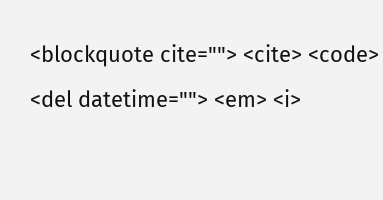<blockquote cite=""> <cite> <code> <del datetime=""> <em> <i>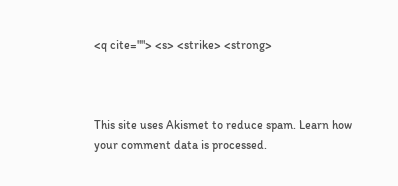<q cite=""> <s> <strike> <strong>



This site uses Akismet to reduce spam. Learn how your comment data is processed.